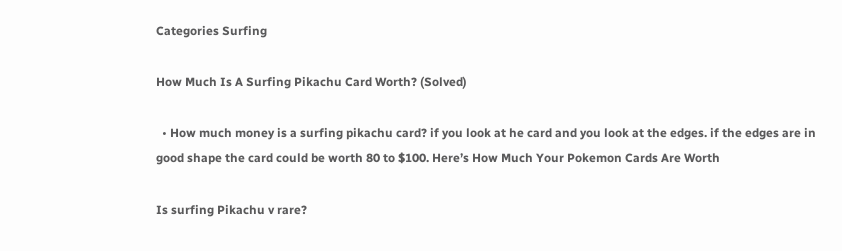Categories Surfing

How Much Is A Surfing Pikachu Card Worth? (Solved)

  • How much money is a surfing pikachu card? if you look at he card and you look at the edges. if the edges are in good shape the card could be worth 80 to $100. Here’s How Much Your Pokemon Cards Are Worth

Is surfing Pikachu v rare?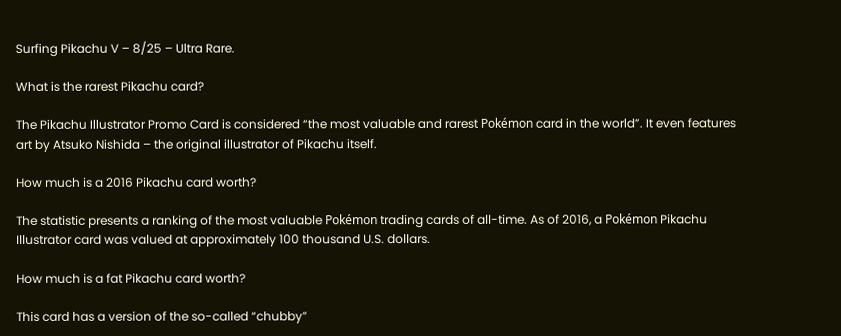Surfing Pikachu V – 8/25 – Ultra Rare.

What is the rarest Pikachu card?

The Pikachu Illustrator Promo Card is considered “the most valuable and rarest Pokémon card in the world”. It even features art by Atsuko Nishida – the original illustrator of Pikachu itself.

How much is a 2016 Pikachu card worth?

The statistic presents a ranking of the most valuable Pokémon trading cards of all-time. As of 2016, a Pokémon Pikachu Illustrator card was valued at approximately 100 thousand U.S. dollars.

How much is a fat Pikachu card worth?

This card has a version of the so-called “chubby”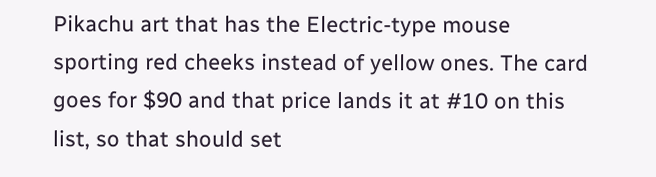Pikachu art that has the Electric-type mouse sporting red cheeks instead of yellow ones. The card goes for $90 and that price lands it at #10 on this list, so that should set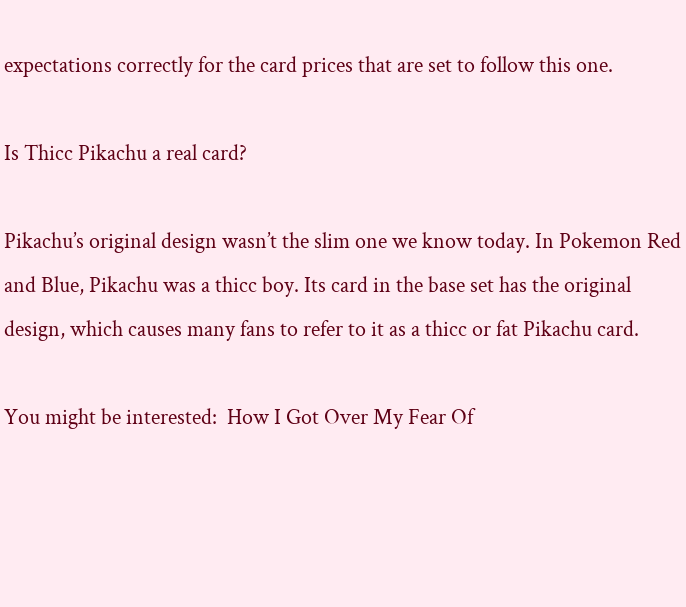expectations correctly for the card prices that are set to follow this one.

Is Thicc Pikachu a real card?

Pikachu’s original design wasn’t the slim one we know today. In Pokemon Red and Blue, Pikachu was a thicc boy. Its card in the base set has the original design, which causes many fans to refer to it as a thicc or fat Pikachu card.

You might be interested:  How I Got Over My Fear Of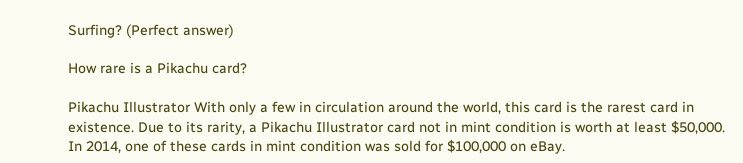Surfing? (Perfect answer)

How rare is a Pikachu card?

Pikachu Illustrator With only a few in circulation around the world, this card is the rarest card in existence. Due to its rarity, a Pikachu Illustrator card not in mint condition is worth at least $50,000. In 2014, one of these cards in mint condition was sold for $100,000 on eBay.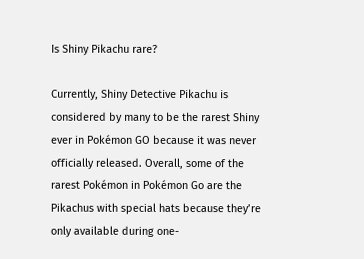Is Shiny Pikachu rare?

Currently, Shiny Detective Pikachu is considered by many to be the rarest Shiny ever in Pokémon GO because it was never officially released. Overall, some of the rarest Pokémon in Pokémon Go are the Pikachus with special hats because they’re only available during one-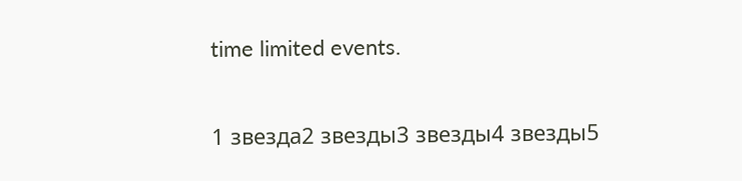time limited events.

1 звезда2 звезды3 звезды4 звезды5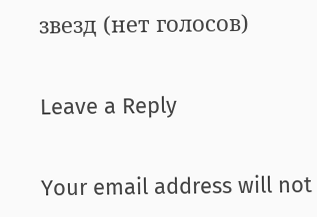звезд (нет голосов)

Leave a Reply

Your email address will not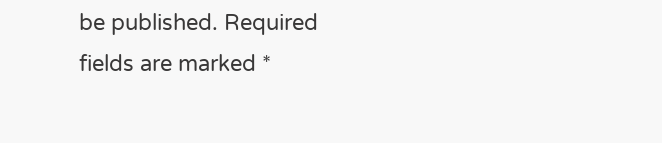be published. Required fields are marked *